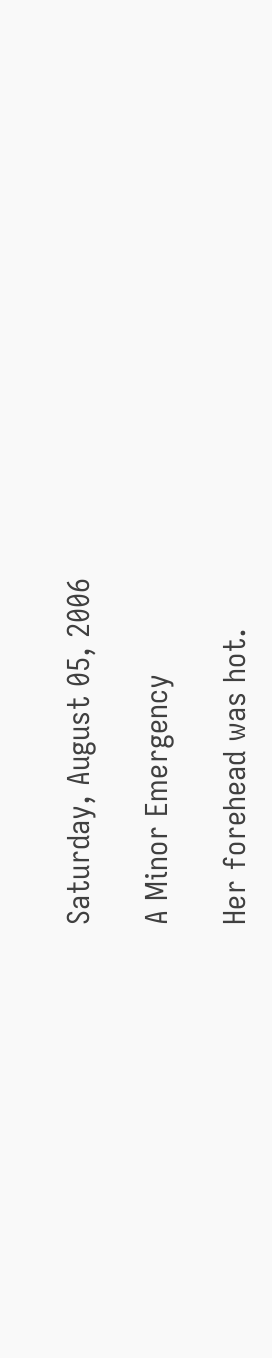Saturday, August 05, 2006

A Minor Emergency

Her forehead was hot.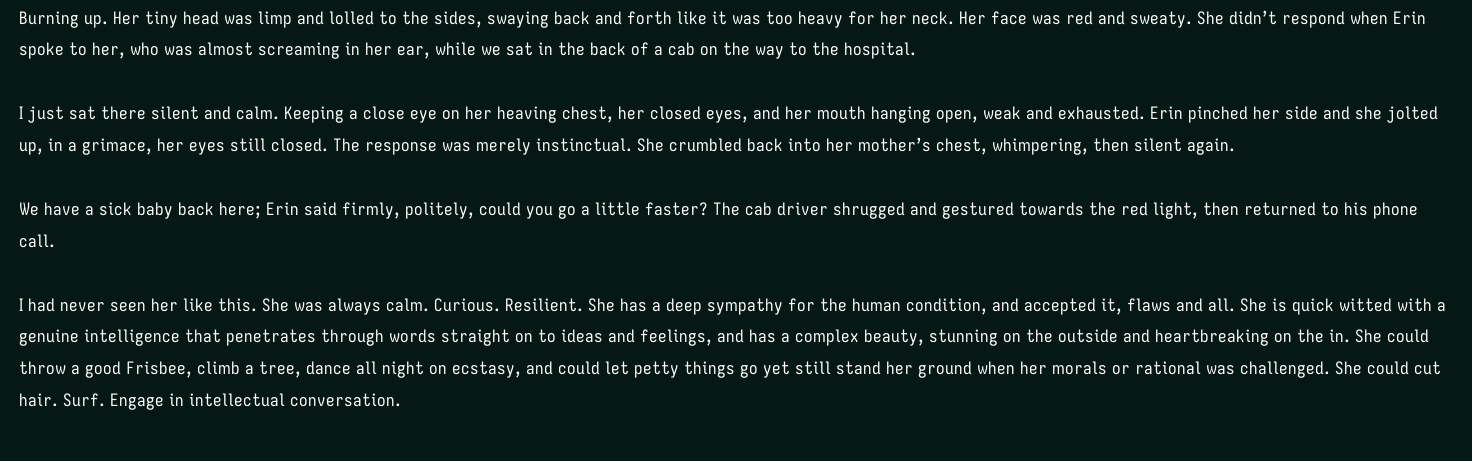Burning up. Her tiny head was limp and lolled to the sides, swaying back and forth like it was too heavy for her neck. Her face was red and sweaty. She didn’t respond when Erin spoke to her, who was almost screaming in her ear, while we sat in the back of a cab on the way to the hospital.

I just sat there silent and calm. Keeping a close eye on her heaving chest, her closed eyes, and her mouth hanging open, weak and exhausted. Erin pinched her side and she jolted up, in a grimace, her eyes still closed. The response was merely instinctual. She crumbled back into her mother’s chest, whimpering, then silent again.

We have a sick baby back here; Erin said firmly, politely, could you go a little faster? The cab driver shrugged and gestured towards the red light, then returned to his phone call.

I had never seen her like this. She was always calm. Curious. Resilient. She has a deep sympathy for the human condition, and accepted it, flaws and all. She is quick witted with a genuine intelligence that penetrates through words straight on to ideas and feelings, and has a complex beauty, stunning on the outside and heartbreaking on the in. She could throw a good Frisbee, climb a tree, dance all night on ecstasy, and could let petty things go yet still stand her ground when her morals or rational was challenged. She could cut hair. Surf. Engage in intellectual conversation.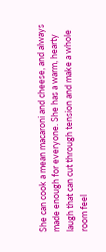She can cook a mean macaroni and cheese, and always made enough for everyone. She has a warm, hearty laugh that can cut through tension and make a whole room feel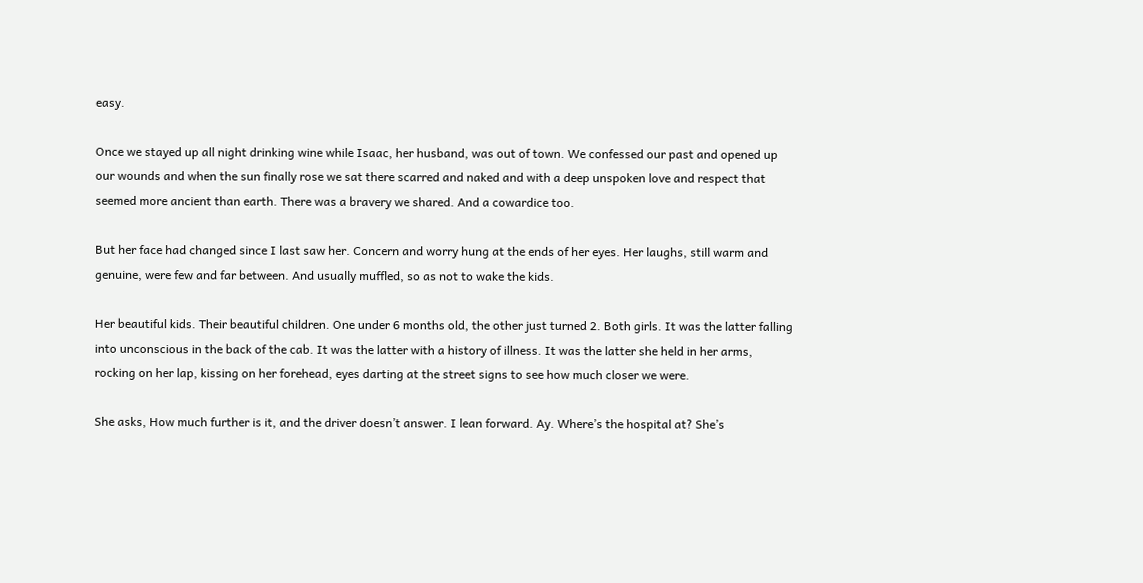easy.

Once we stayed up all night drinking wine while Isaac, her husband, was out of town. We confessed our past and opened up our wounds and when the sun finally rose we sat there scarred and naked and with a deep unspoken love and respect that seemed more ancient than earth. There was a bravery we shared. And a cowardice too.

But her face had changed since I last saw her. Concern and worry hung at the ends of her eyes. Her laughs, still warm and genuine, were few and far between. And usually muffled, so as not to wake the kids.

Her beautiful kids. Their beautiful children. One under 6 months old, the other just turned 2. Both girls. It was the latter falling into unconscious in the back of the cab. It was the latter with a history of illness. It was the latter she held in her arms, rocking on her lap, kissing on her forehead, eyes darting at the street signs to see how much closer we were.

She asks, How much further is it, and the driver doesn’t answer. I lean forward. Ay. Where’s the hospital at? She’s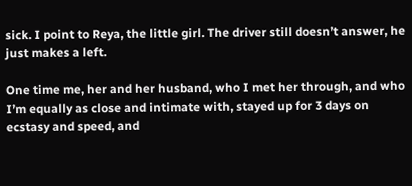sick. I point to Reya, the little girl. The driver still doesn’t answer, he just makes a left.

One time me, her and her husband, who I met her through, and who I’m equally as close and intimate with, stayed up for 3 days on ecstasy and speed, and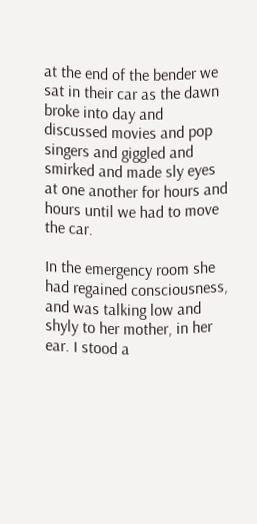at the end of the bender we sat in their car as the dawn broke into day and discussed movies and pop singers and giggled and smirked and made sly eyes at one another for hours and hours until we had to move the car.

In the emergency room she had regained consciousness, and was talking low and shyly to her mother, in her ear. I stood a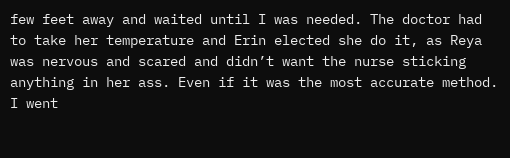few feet away and waited until I was needed. The doctor had to take her temperature and Erin elected she do it, as Reya was nervous and scared and didn’t want the nurse sticking anything in her ass. Even if it was the most accurate method. I went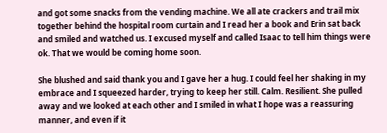and got some snacks from the vending machine. We all ate crackers and trail mix together behind the hospital room curtain and I read her a book and Erin sat back and smiled and watched us. I excused myself and called Isaac to tell him things were ok. That we would be coming home soon.

She blushed and said thank you and I gave her a hug. I could feel her shaking in my embrace and I squeezed harder, trying to keep her still. Calm. Resilient. She pulled away and we looked at each other and I smiled in what I hope was a reassuring manner, and even if it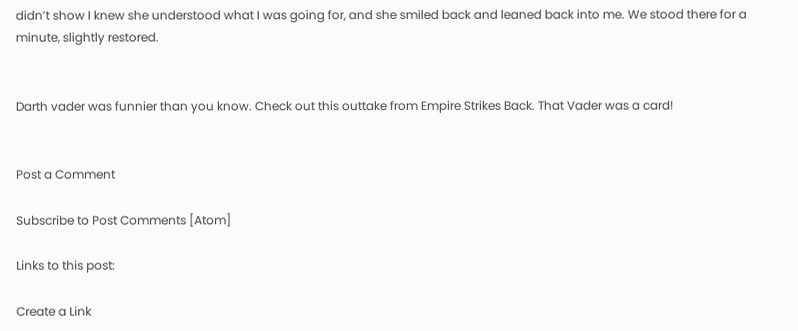didn’t show I knew she understood what I was going for, and she smiled back and leaned back into me. We stood there for a minute, slightly restored.


Darth vader was funnier than you know. Check out this outtake from Empire Strikes Back. That Vader was a card!


Post a Comment

Subscribe to Post Comments [Atom]

Links to this post:

Create a Link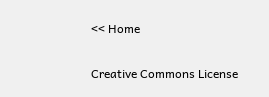<< Home

Creative Commons License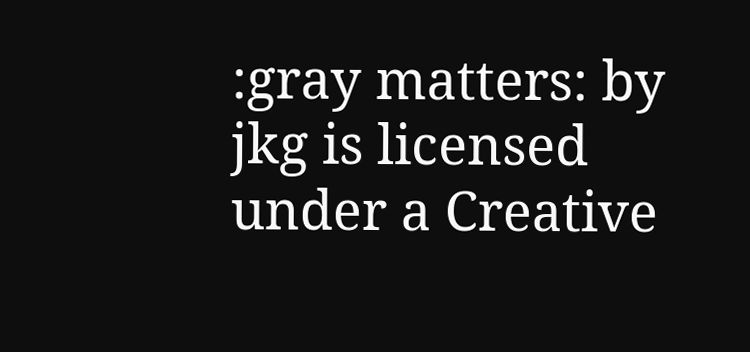:gray matters: by jkg is licensed under a Creative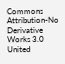Commons Attribution-No Derivative Works 3.0 United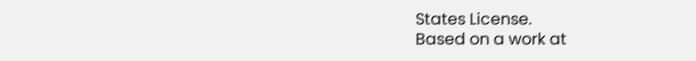States License.
Based on a work at